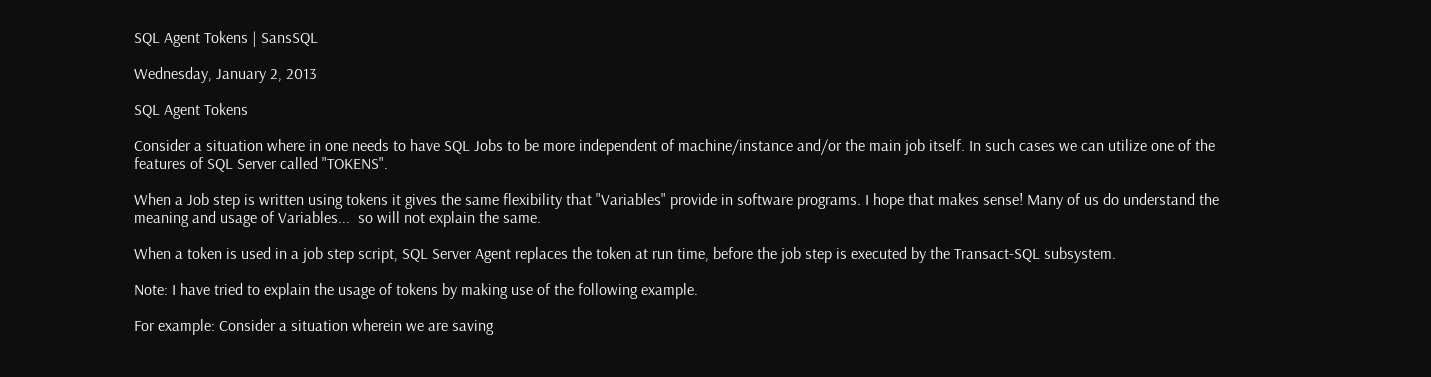SQL Agent Tokens | SansSQL

Wednesday, January 2, 2013

SQL Agent Tokens

Consider a situation where in one needs to have SQL Jobs to be more independent of machine/instance and/or the main job itself. In such cases we can utilize one of the features of SQL Server called "TOKENS".

When a Job step is written using tokens it gives the same flexibility that "Variables" provide in software programs. I hope that makes sense! Many of us do understand the meaning and usage of Variables...  so will not explain the same.

When a token is used in a job step script, SQL Server Agent replaces the token at run time, before the job step is executed by the Transact-SQL subsystem.

Note: I have tried to explain the usage of tokens by making use of the following example.

For example: Consider a situation wherein we are saving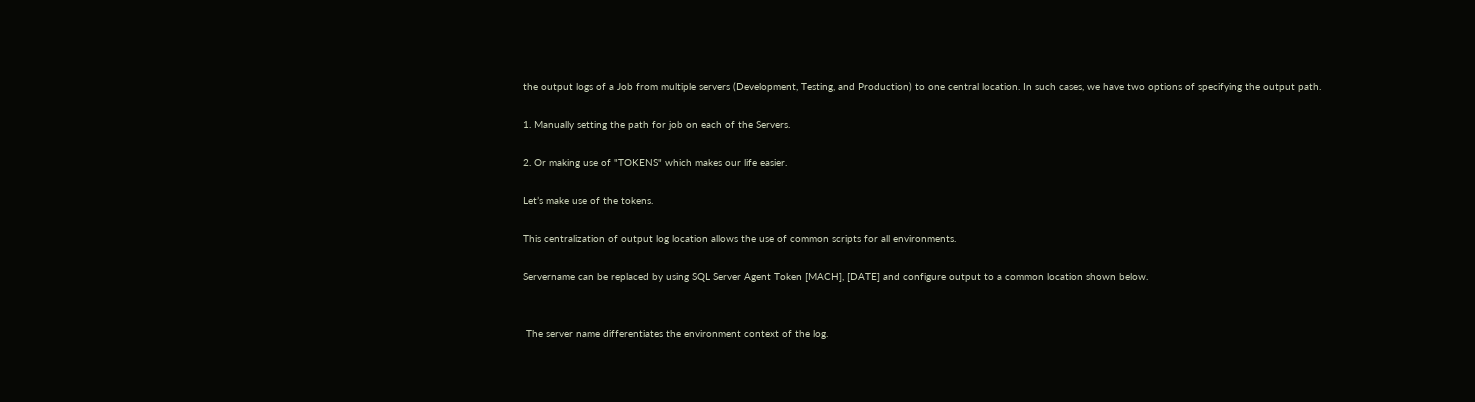the output logs of a Job from multiple servers (Development, Testing, and Production) to one central location. In such cases, we have two options of specifying the output path.

1. Manually setting the path for job on each of the Servers.

2. Or making use of "TOKENS" which makes our life easier.

Let’s make use of the tokens.

This centralization of output log location allows the use of common scripts for all environments.

Servername can be replaced by using SQL Server Agent Token [MACH], [DATE] and configure output to a common location shown below.


 The server name differentiates the environment context of the log.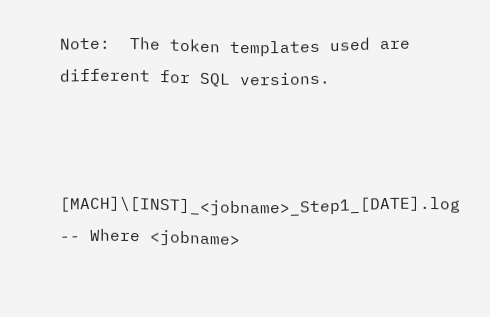Note:  The token templates used are different for SQL versions.



[MACH]\[INST]_<jobname>_Step1_[DATE].log  -- Where <jobname>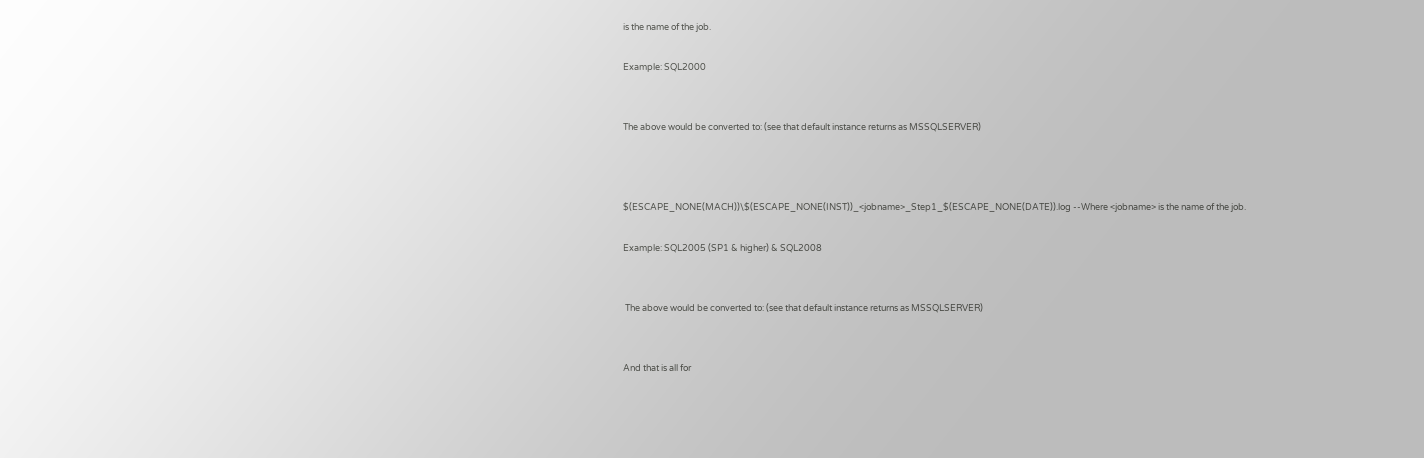is the name of the job.

Example: SQL2000


The above would be converted to: (see that default instance returns as MSSQLSERVER)



$(ESCAPE_NONE(MACH))\$(ESCAPE_NONE(INST))_<jobname>_Step1_$(ESCAPE_NONE(DATE)).log --Where <jobname> is the name of the job.

Example: SQL2005 (SP1 & higher) & SQL2008


 The above would be converted to: (see that default instance returns as MSSQLSERVER)


And that is all for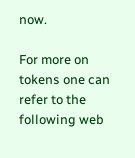now.

For more on tokens one can refer to the following web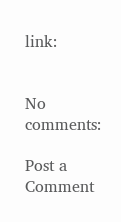link:


No comments:

Post a Comment